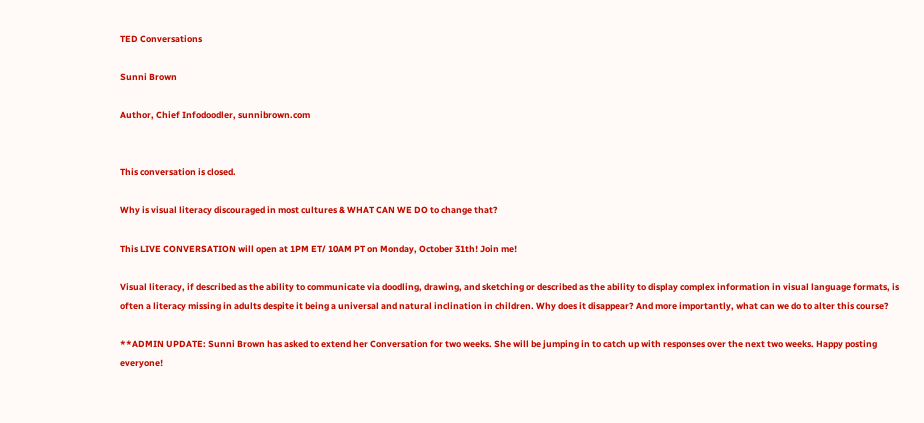TED Conversations

Sunni Brown

Author, Chief Infodoodler, sunnibrown.com


This conversation is closed.

Why is visual literacy discouraged in most cultures & WHAT CAN WE DO to change that?

This LIVE CONVERSATION will open at 1PM ET/ 10AM PT on Monday, October 31th! Join me!

Visual literacy, if described as the ability to communicate via doodling, drawing, and sketching or described as the ability to display complex information in visual language formats, is often a literacy missing in adults despite it being a universal and natural inclination in children. Why does it disappear? And more importantly, what can we do to alter this course?

**ADMIN UPDATE: Sunni Brown has asked to extend her Conversation for two weeks. She will be jumping in to catch up with responses over the next two weeks. Happy posting everyone!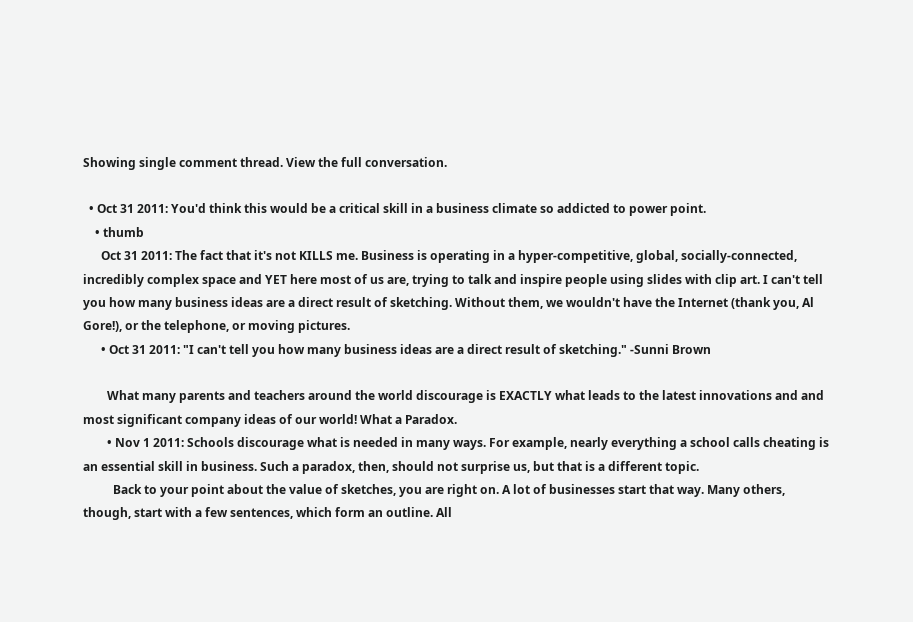Showing single comment thread. View the full conversation.

  • Oct 31 2011: You'd think this would be a critical skill in a business climate so addicted to power point.
    • thumb
      Oct 31 2011: The fact that it's not KILLS me. Business is operating in a hyper-competitive, global, socially-connected, incredibly complex space and YET here most of us are, trying to talk and inspire people using slides with clip art. I can't tell you how many business ideas are a direct result of sketching. Without them, we wouldn't have the Internet (thank you, Al Gore!), or the telephone, or moving pictures.
      • Oct 31 2011: "I can't tell you how many business ideas are a direct result of sketching." -Sunni Brown

        What many parents and teachers around the world discourage is EXACTLY what leads to the latest innovations and and most significant company ideas of our world! What a Paradox.
        • Nov 1 2011: Schools discourage what is needed in many ways. For example, nearly everything a school calls cheating is an essential skill in business. Such a paradox, then, should not surprise us, but that is a different topic.
          Back to your point about the value of sketches, you are right on. A lot of businesses start that way. Many others, though, start with a few sentences, which form an outline. All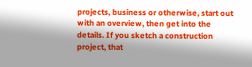projects, business or otherwise, start out with an overview, then get into the details. If you sketch a construction project, that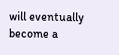will eventually become a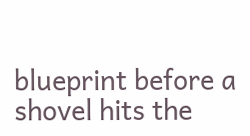blueprint before a shovel hits the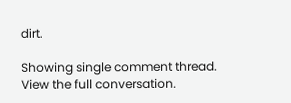dirt.

Showing single comment thread. View the full conversation.